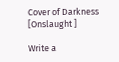Cover of Darkness
[Onslaught ]

Write a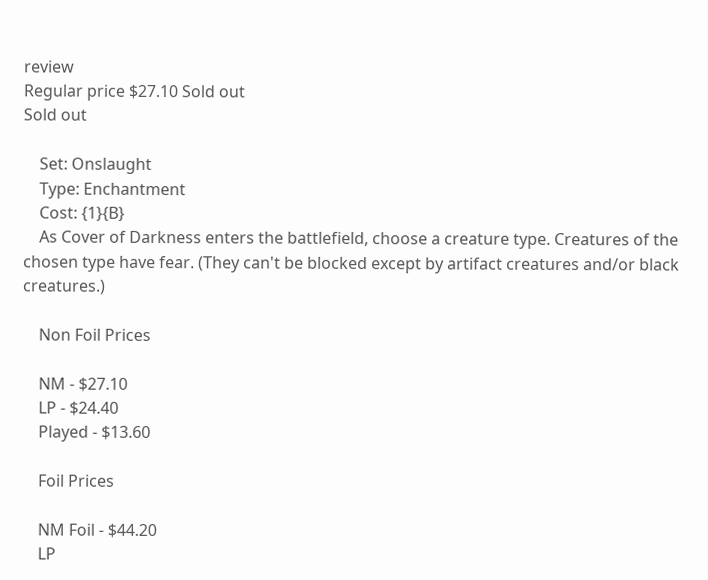review
Regular price $27.10 Sold out
Sold out

    Set: Onslaught
    Type: Enchantment
    Cost: {1}{B}
    As Cover of Darkness enters the battlefield, choose a creature type. Creatures of the chosen type have fear. (They can't be blocked except by artifact creatures and/or black creatures.)

    Non Foil Prices

    NM - $27.10
    LP - $24.40
    Played - $13.60

    Foil Prices

    NM Foil - $44.20
    LP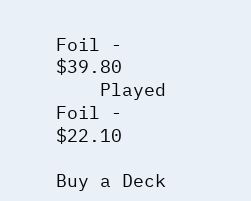Foil - $39.80
    Played Foil - $22.10

Buy a Deck